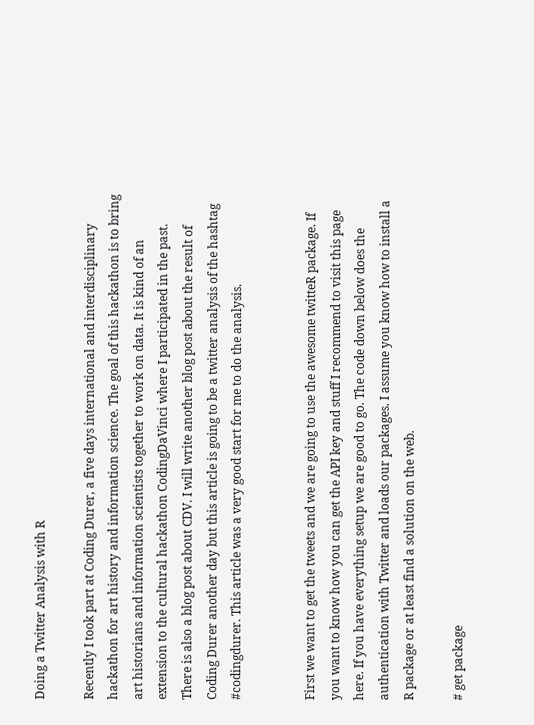Doing a Twitter Analysis with R

Recently I took part at Coding Durer, a five days international and interdisciplinary hackathon for art history and information science. The goal of this hackathon is to bring art historians and information scientists together to work on data. It is kind of an extension to the cultural hackathon CodingDaVinci where I participated in the past. There is also a blog post about CDV. I will write another blog post about the result of Coding Durer another day but this article is going to be a twitter analysis of the hashtag #codingdurer. This article was a very good start for me to do the analysis.


First we want to get the tweets and we are going to use the awesome twitteR package. If you want to know how you can get the API key and stuff I recommend to visit this page here. If you have everything setup we are good to go. The code down below does the authentication with Twitter and loads our packages. I assume you know how to install a R package or at least find a solution on the web.

# get package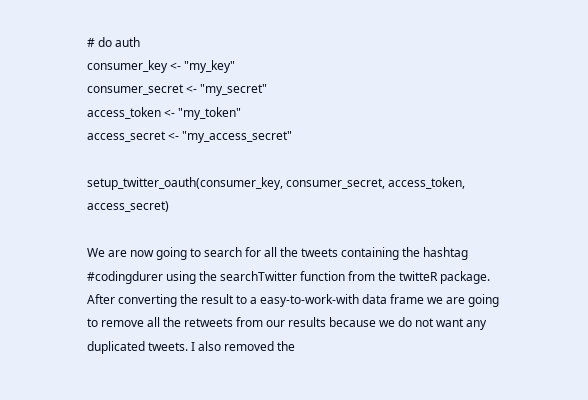# do auth
consumer_key <- "my_key"
consumer_secret <- "my_secret"
access_token <- "my_token"
access_secret <- "my_access_secret"

setup_twitter_oauth(consumer_key, consumer_secret, access_token, access_secret)

We are now going to search for all the tweets containing the hashtag #codingdurer using the searchTwitter function from the twitteR package. After converting the result to a easy-to-work-with data frame we are going to remove all the retweets from our results because we do not want any duplicated tweets. I also removed the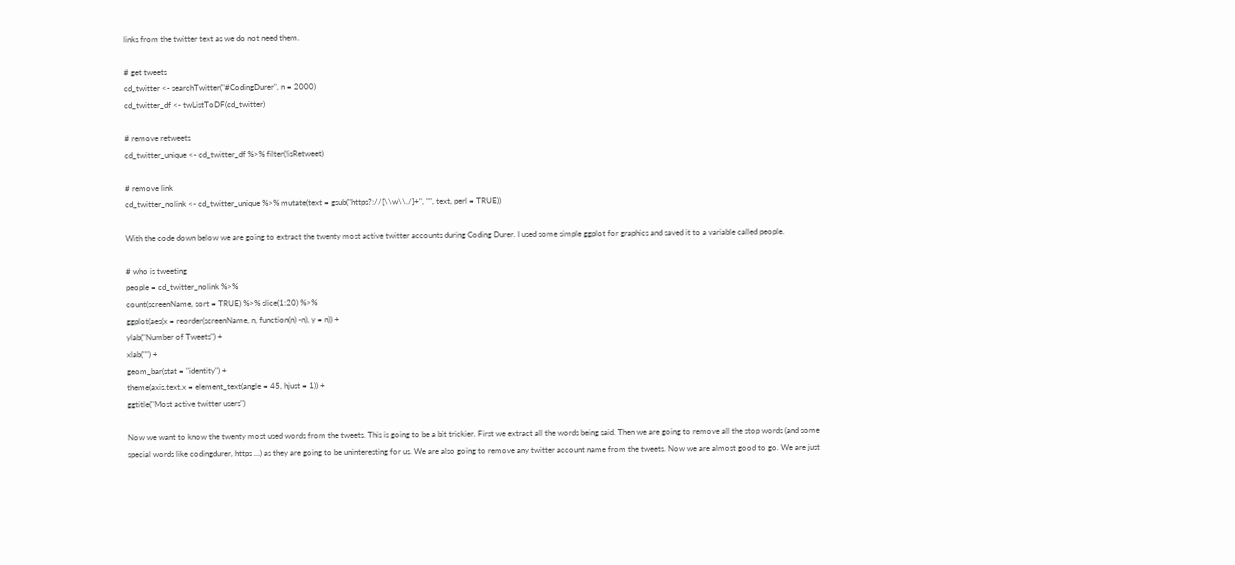links from the twitter text as we do not need them.

# get tweets
cd_twitter <- searchTwitter("#CodingDurer", n = 2000)
cd_twitter_df <- twListToDF(cd_twitter)

# remove retweets
cd_twitter_unique <- cd_twitter_df %>% filter(!isRetweet)

# remove link
cd_twitter_nolink <- cd_twitter_unique %>% mutate(text = gsub("https?://[\\w\\./]+", "", text, perl = TRUE))

With the code down below we are going to extract the twenty most active twitter accounts during Coding Durer. I used some simple ggplot for graphics and saved it to a variable called people.

# who is tweeting
people = cd_twitter_nolink %>%
count(screenName, sort = TRUE) %>% slice(1:20) %>%
ggplot(aes(x = reorder(screenName, n, function(n) -n), y = n)) +
ylab("Number of Tweets") +
xlab("") +
geom_bar(stat = "identity") +
theme(axis.text.x = element_text(angle = 45, hjust = 1)) +
ggtitle("Most active twitter users")

Now we want to know the twenty most used words from the tweets. This is going to be a bit trickier. First we extract all the words being said. Then we are going to remove all the stop words (and some special words like codingdurer, https …) as they are going to be uninteresting for us. We are also going to remove any twitter account name from the tweets. Now we are almost good to go. We are just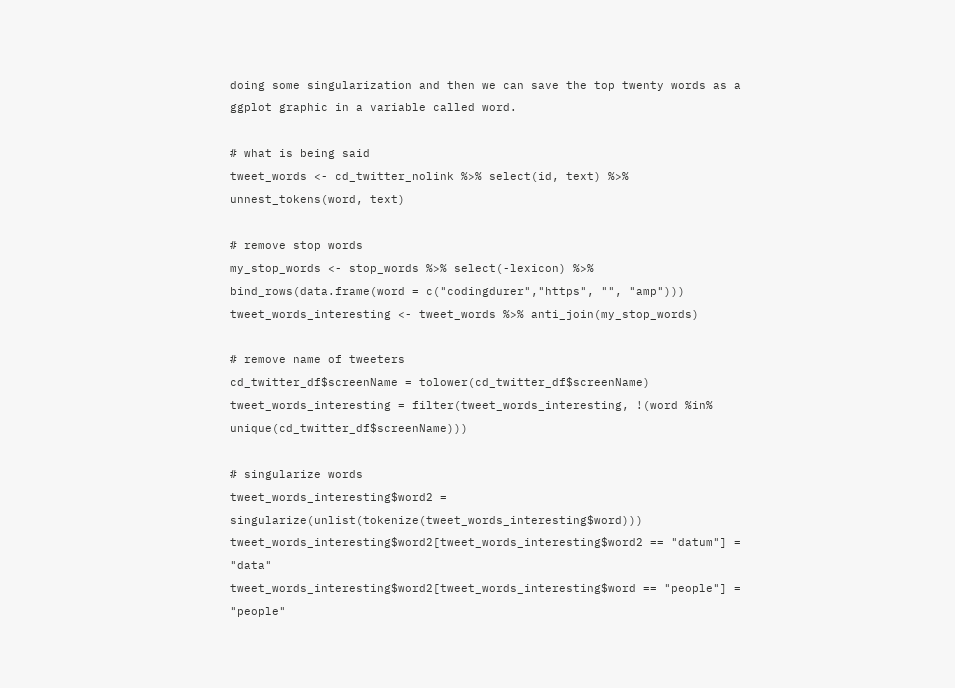doing some singularization and then we can save the top twenty words as a ggplot graphic in a variable called word.

# what is being said
tweet_words <- cd_twitter_nolink %>% select(id, text) %>% unnest_tokens(word, text)

# remove stop words
my_stop_words <- stop_words %>% select(-lexicon) %>% bind_rows(data.frame(word = c("codingdurer","https", "", "amp")))
tweet_words_interesting <- tweet_words %>% anti_join(my_stop_words)

# remove name of tweeters
cd_twitter_df$screenName = tolower(cd_twitter_df$screenName)
tweet_words_interesting = filter(tweet_words_interesting, !(word %in% unique(cd_twitter_df$screenName)))

# singularize words
tweet_words_interesting$word2 = singularize(unlist(tokenize(tweet_words_interesting$word)))
tweet_words_interesting$word2[tweet_words_interesting$word2 == "datum"] = "data"
tweet_words_interesting$word2[tweet_words_interesting$word == "people"] = "people"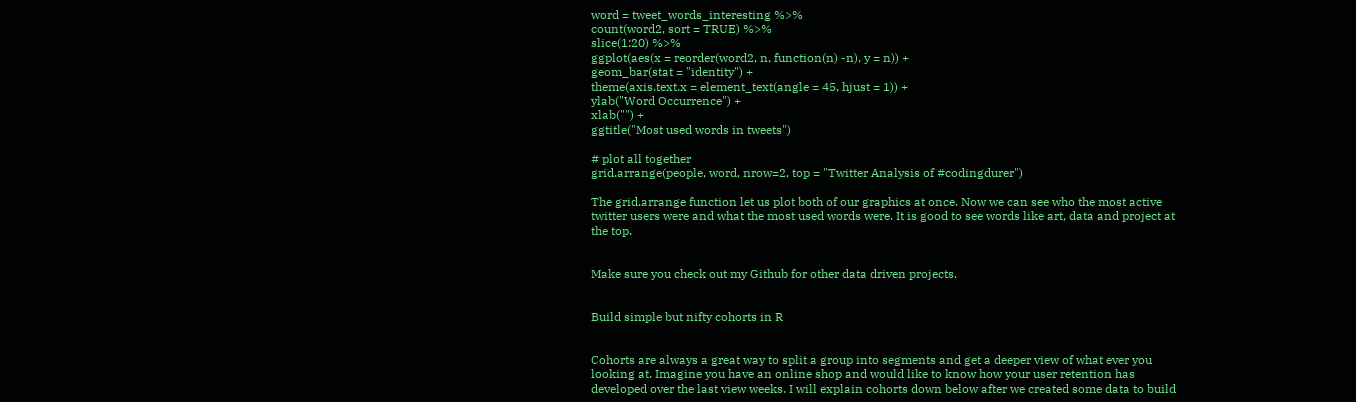word = tweet_words_interesting %>%
count(word2, sort = TRUE) %>%
slice(1:20) %>%
ggplot(aes(x = reorder(word2, n, function(n) -n), y = n)) +
geom_bar(stat = "identity") +
theme(axis.text.x = element_text(angle = 45, hjust = 1)) +
ylab("Word Occurrence") +
xlab("") +
ggtitle("Most used words in tweets")

# plot all together
grid.arrange(people, word, nrow=2, top = "Twitter Analysis of #codingdurer")

The grid.arrange function let us plot both of our graphics at once. Now we can see who the most active twitter users were and what the most used words were. It is good to see words like art, data and project at the top.


Make sure you check out my Github for other data driven projects.


Build simple but nifty cohorts in R


Cohorts are always a great way to split a group into segments and get a deeper view of what ever you looking at. Imagine you have an online shop and would like to know how your user retention has developed over the last view weeks. I will explain cohorts down below after we created some data to build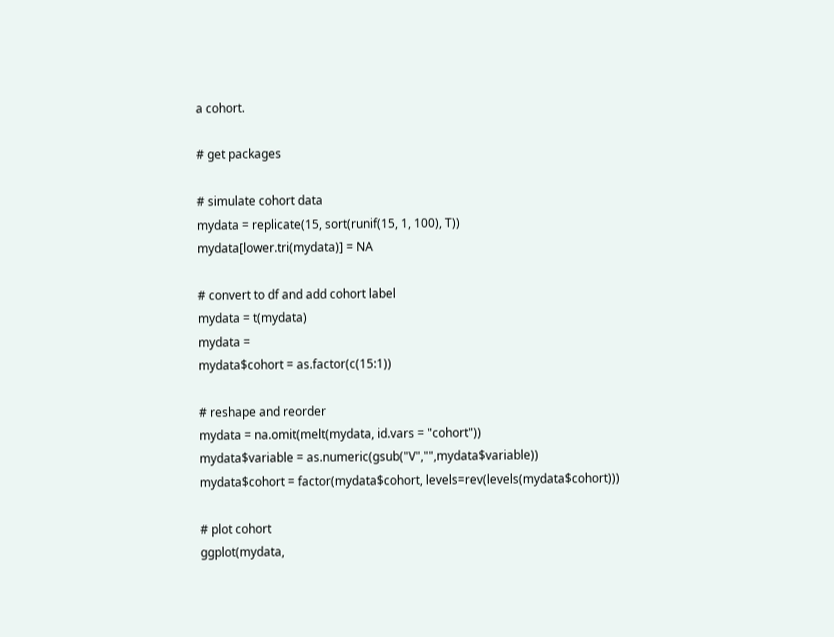a cohort.

# get packages

# simulate cohort data
mydata = replicate(15, sort(runif(15, 1, 100), T))
mydata[lower.tri(mydata)] = NA

# convert to df and add cohort label
mydata = t(mydata)
mydata =
mydata$cohort = as.factor(c(15:1))

# reshape and reorder
mydata = na.omit(melt(mydata, id.vars = "cohort"))
mydata$variable = as.numeric(gsub("V","",mydata$variable))
mydata$cohort = factor(mydata$cohort, levels=rev(levels(mydata$cohort)))

# plot cohort
ggplot(mydata,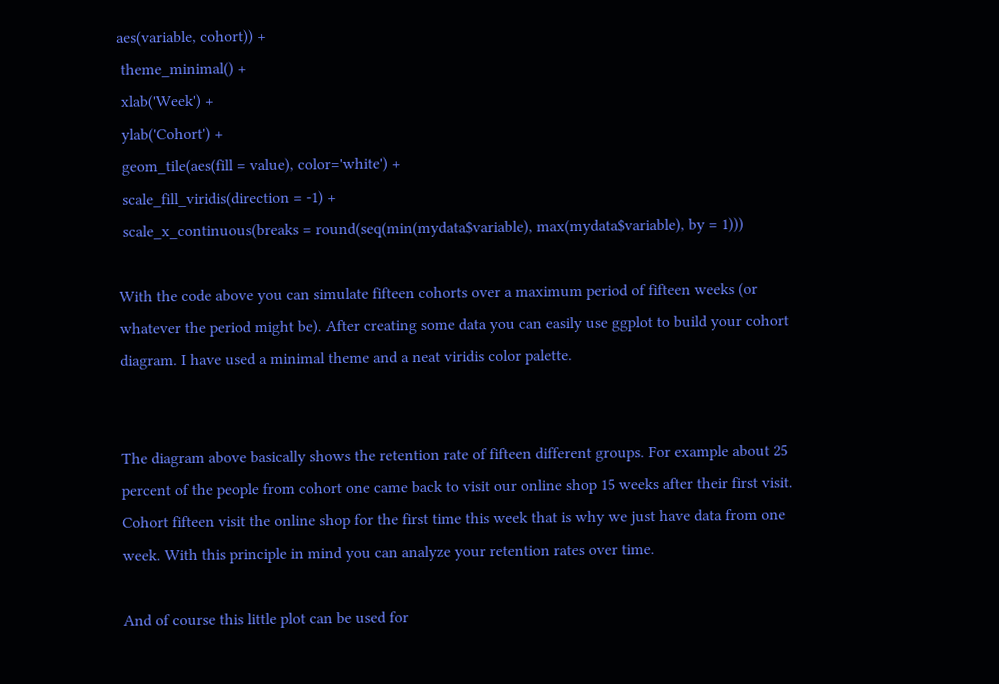aes(variable, cohort)) +
 theme_minimal() +
 xlab('Week') +
 ylab('Cohort') +
 geom_tile(aes(fill = value), color='white') +
 scale_fill_viridis(direction = -1) +
 scale_x_continuous(breaks = round(seq(min(mydata$variable), max(mydata$variable), by = 1)))

With the code above you can simulate fifteen cohorts over a maximum period of fifteen weeks (or whatever the period might be). After creating some data you can easily use ggplot to build your cohort diagram. I have used a minimal theme and a neat viridis color palette.


The diagram above basically shows the retention rate of fifteen different groups. For example about 25 percent of the people from cohort one came back to visit our online shop 15 weeks after their first visit. Cohort fifteen visit the online shop for the first time this week that is why we just have data from one week. With this principle in mind you can analyze your retention rates over time.

And of course this little plot can be used for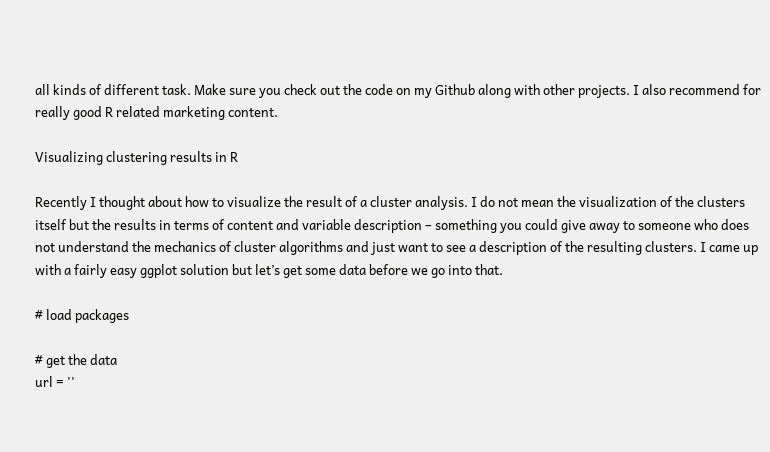all kinds of different task. Make sure you check out the code on my Github along with other projects. I also recommend for really good R related marketing content.

Visualizing clustering results in R

Recently I thought about how to visualize the result of a cluster analysis. I do not mean the visualization of the clusters itself but the results in terms of content and variable description – something you could give away to someone who does not understand the mechanics of cluster algorithms and just want to see a description of the resulting clusters. I came up with a fairly easy ggplot solution but let’s get some data before we go into that.

# load packages

# get the data
url = ''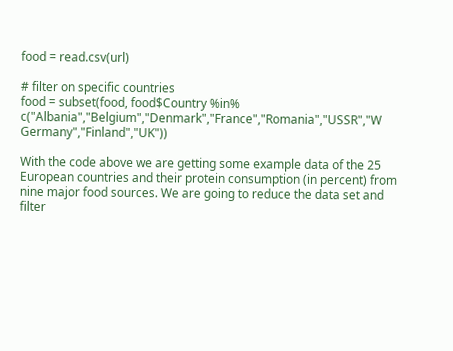food = read.csv(url)

# filter on specific countries
food = subset(food, food$Country %in% c("Albania","Belgium","Denmark","France","Romania","USSR","W Germany","Finland","UK"))

With the code above we are getting some example data of the 25 European countries and their protein consumption (in percent) from nine major food sources. We are going to reduce the data set and filter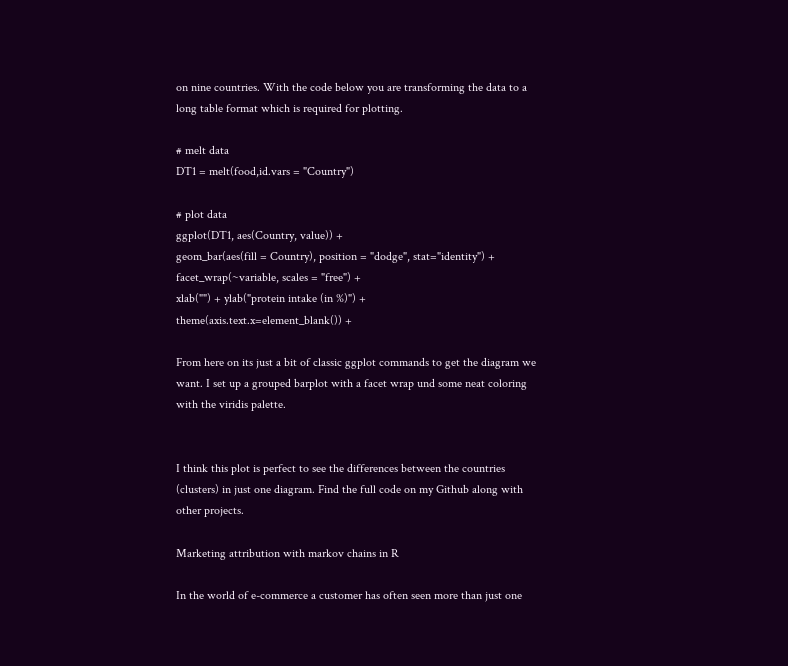on nine countries. With the code below you are transforming the data to a long table format which is required for plotting.

# melt data
DT1 = melt(food,id.vars = "Country")

# plot data
ggplot(DT1, aes(Country, value)) +
geom_bar(aes(fill = Country), position = "dodge", stat="identity") +
facet_wrap(~variable, scales = "free") +
xlab("") + ylab("protein intake (in %)") +
theme(axis.text.x=element_blank()) +

From here on its just a bit of classic ggplot commands to get the diagram we want. I set up a grouped barplot with a facet wrap und some neat coloring with the viridis palette.


I think this plot is perfect to see the differences between the countries (clusters) in just one diagram. Find the full code on my Github along with other projects.

Marketing attribution with markov chains in R

In the world of e-commerce a customer has often seen more than just one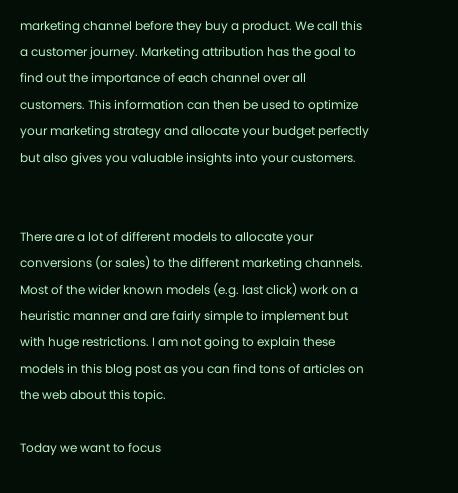marketing channel before they buy a product. We call this a customer journey. Marketing attribution has the goal to find out the importance of each channel over all customers. This information can then be used to optimize your marketing strategy and allocate your budget perfectly but also gives you valuable insights into your customers.


There are a lot of different models to allocate your conversions (or sales) to the different marketing channels. Most of the wider known models (e.g. last click) work on a heuristic manner and are fairly simple to implement but with huge restrictions. I am not going to explain these models in this blog post as you can find tons of articles on the web about this topic.

Today we want to focus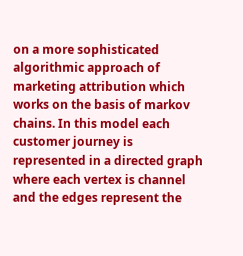on a more sophisticated algorithmic approach of marketing attribution which works on the basis of markov chains. In this model each customer journey is represented in a directed graph where each vertex is channel and the edges represent the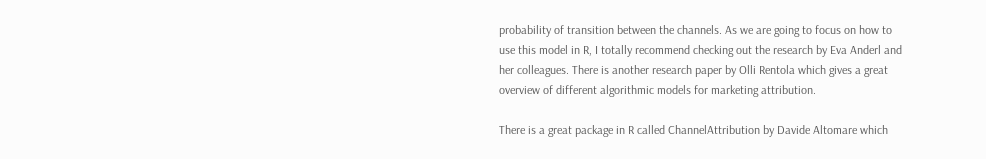probability of transition between the channels. As we are going to focus on how to use this model in R, I totally recommend checking out the research by Eva Anderl and her colleagues. There is another research paper by Olli Rentola which gives a great overview of different algorithmic models for marketing attribution.

There is a great package in R called ChannelAttribution by Davide Altomare which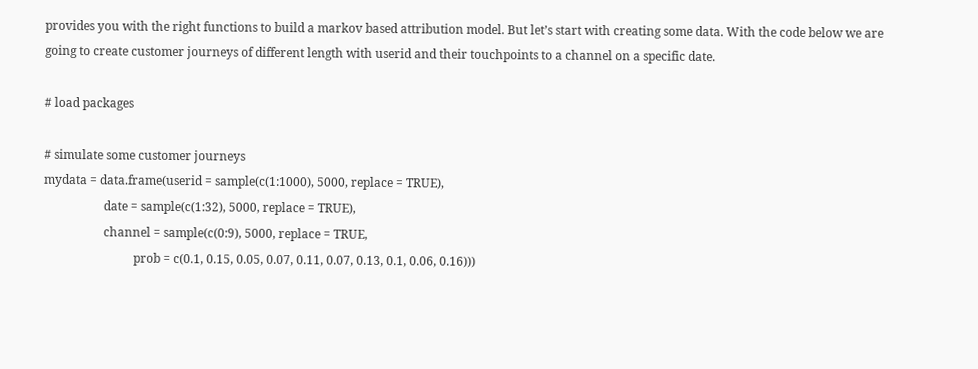provides you with the right functions to build a markov based attribution model. But let’s start with creating some data. With the code below we are going to create customer journeys of different length with userid and their touchpoints to a channel on a specific date.

# load packages

# simulate some customer journeys
mydata = data.frame(userid = sample(c(1:1000), 5000, replace = TRUE),
                    date = sample(c(1:32), 5000, replace = TRUE),
                    channel = sample(c(0:9), 5000, replace = TRUE,
                              prob = c(0.1, 0.15, 0.05, 0.07, 0.11, 0.07, 0.13, 0.1, 0.06, 0.16)))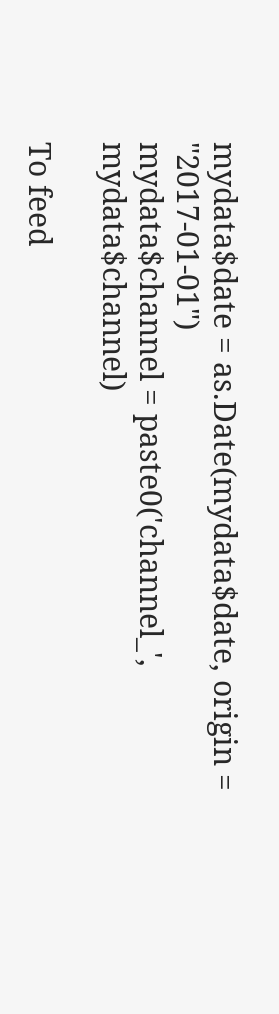mydata$date = as.Date(mydata$date, origin = "2017-01-01")
mydata$channel = paste0('channel_', mydata$channel)

To feed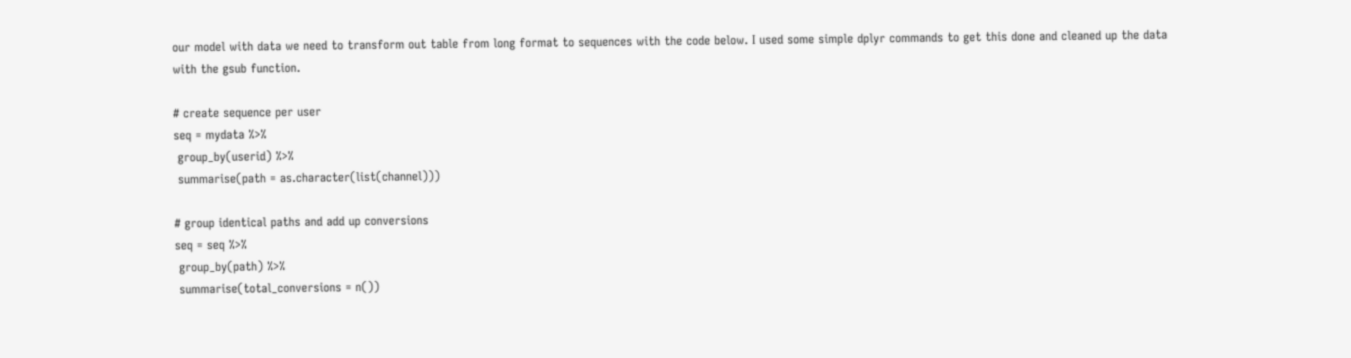our model with data we need to transform out table from long format to sequences with the code below. I used some simple dplyr commands to get this done and cleaned up the data with the gsub function.

# create sequence per user
seq = mydata %>%
 group_by(userid) %>%
 summarise(path = as.character(list(channel)))

# group identical paths and add up conversions
seq = seq %>%
 group_by(path) %>%
 summarise(total_conversions = n())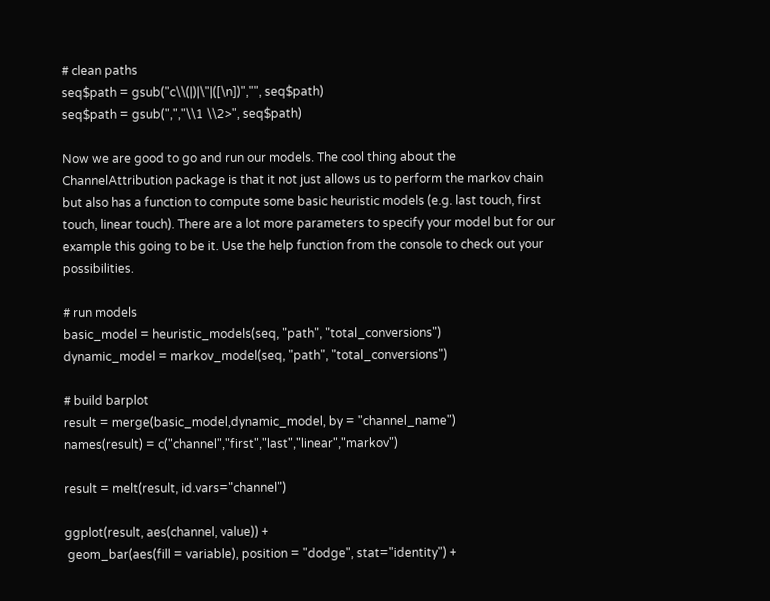# clean paths
seq$path = gsub("c\\(|)|\"|([\n])","", seq$path)
seq$path = gsub(",","\\1 \\2>", seq$path)

Now we are good to go and run our models. The cool thing about the ChannelAttribution package is that it not just allows us to perform the markov chain but also has a function to compute some basic heuristic models (e.g. last touch, first touch, linear touch). There are a lot more parameters to specify your model but for our example this going to be it. Use the help function from the console to check out your possibilities.

# run models
basic_model = heuristic_models(seq, "path", "total_conversions")
dynamic_model = markov_model(seq, "path", "total_conversions")

# build barplot
result = merge(basic_model,dynamic_model, by = "channel_name")
names(result) = c("channel","first","last","linear","markov")

result = melt(result, id.vars="channel")

ggplot(result, aes(channel, value)) +
 geom_bar(aes(fill = variable), position = "dodge", stat="identity") +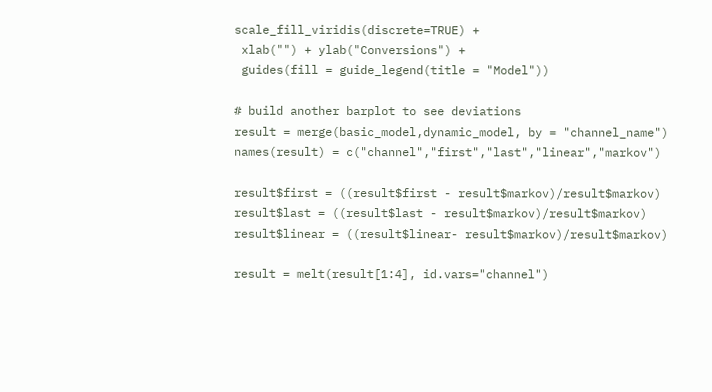scale_fill_viridis(discrete=TRUE) +
 xlab("") + ylab("Conversions") +
 guides(fill = guide_legend(title = "Model"))

# build another barplot to see deviations
result = merge(basic_model,dynamic_model, by = "channel_name")
names(result) = c("channel","first","last","linear","markov")

result$first = ((result$first - result$markov)/result$markov)
result$last = ((result$last - result$markov)/result$markov)
result$linear = ((result$linear- result$markov)/result$markov)

result = melt(result[1:4], id.vars="channel")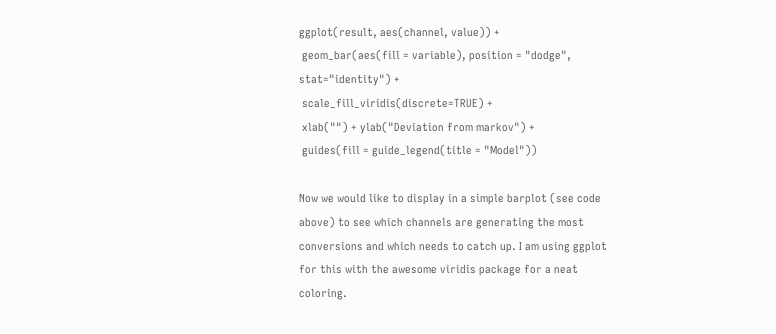ggplot(result, aes(channel, value)) +
 geom_bar(aes(fill = variable), position = "dodge", stat="identity") +
 scale_fill_viridis(discrete=TRUE) +
 xlab("") + ylab("Deviation from markov") +
 guides(fill = guide_legend(title = "Model"))

Now we would like to display in a simple barplot (see code above) to see which channels are generating the most conversions and which needs to catch up. I am using ggplot for this with the awesome viridis package for a neat coloring.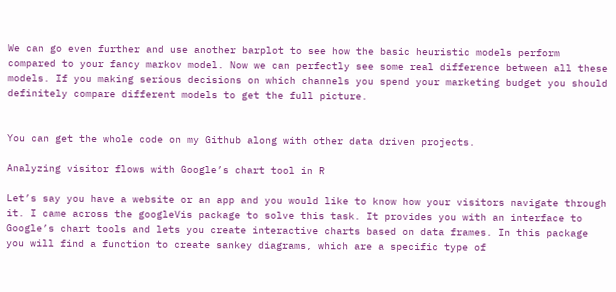We can go even further and use another barplot to see how the basic heuristic models perform compared to your fancy markov model. Now we can perfectly see some real difference between all these models. If you making serious decisions on which channels you spend your marketing budget you should definitely compare different models to get the full picture.


You can get the whole code on my Github along with other data driven projects.

Analyzing visitor flows with Google’s chart tool in R

Let’s say you have a website or an app and you would like to know how your visitors navigate through it. I came across the googleVis package to solve this task. It provides you with an interface to Google’s chart tools and lets you create interactive charts based on data frames. In this package you will find a function to create sankey diagrams, which are a specific type of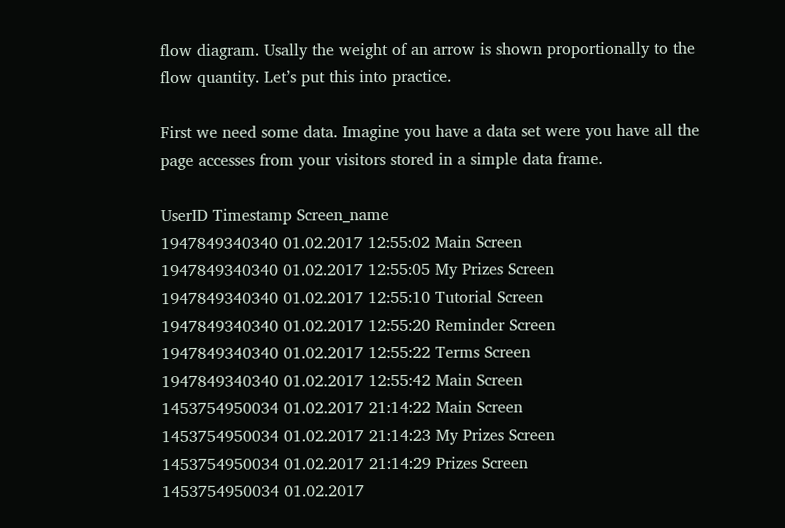flow diagram. Usally the weight of an arrow is shown proportionally to the flow quantity. Let’s put this into practice.

First we need some data. Imagine you have a data set were you have all the page accesses from your visitors stored in a simple data frame.

UserID Timestamp Screen_name
1947849340340 01.02.2017 12:55:02 Main Screen
1947849340340 01.02.2017 12:55:05 My Prizes Screen
1947849340340 01.02.2017 12:55:10 Tutorial Screen
1947849340340 01.02.2017 12:55:20 Reminder Screen
1947849340340 01.02.2017 12:55:22 Terms Screen
1947849340340 01.02.2017 12:55:42 Main Screen
1453754950034 01.02.2017 21:14:22 Main Screen
1453754950034 01.02.2017 21:14:23 My Prizes Screen
1453754950034 01.02.2017 21:14:29 Prizes Screen
1453754950034 01.02.2017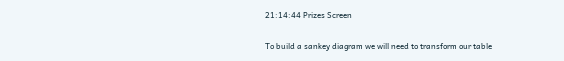21:14:44 Prizes Screen

To build a sankey diagram we will need to transform our table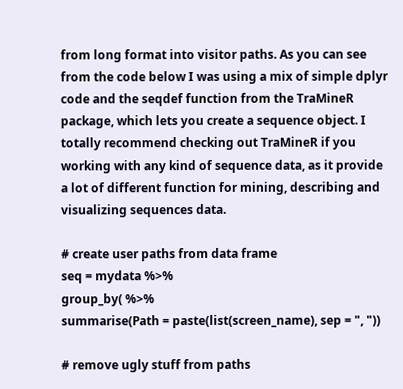from long format into visitor paths. As you can see from the code below I was using a mix of simple dplyr code and the seqdef function from the TraMineR package, which lets you create a sequence object. I totally recommend checking out TraMineR if you working with any kind of sequence data, as it provide a lot of different function for mining, describing and visualizing sequences data.

# create user paths from data frame
seq = mydata %>%
group_by( %>%
summarise(Path = paste(list(screen_name), sep = ", "))

# remove ugly stuff from paths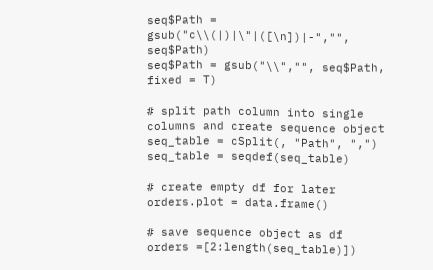seq$Path = gsub("c\\(|)|\"|([\n])|-","", seq$Path)
seq$Path = gsub("\\","", seq$Path, fixed = T)

# split path column into single columns and create sequence object
seq_table = cSplit(, "Path", ",")
seq_table = seqdef(seq_table)

# create empty df for later
orders.plot = data.frame()

# save sequence object as df
orders =[2:length(seq_table)])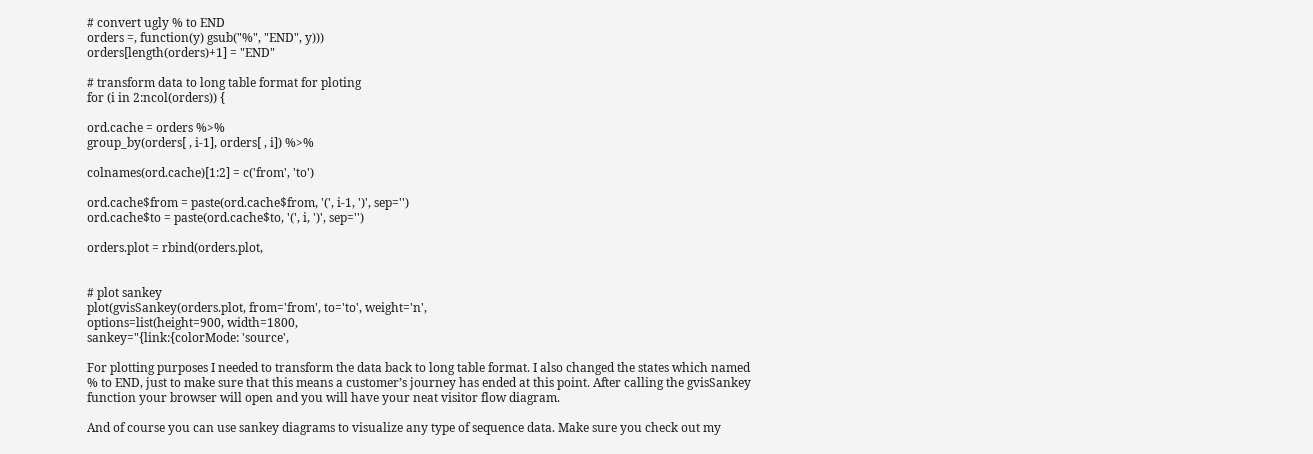# convert ugly % to END
orders =, function(y) gsub("%", "END", y)))
orders[length(orders)+1] = "END"

# transform data to long table format for ploting
for (i in 2:ncol(orders)) {

ord.cache = orders %>%
group_by(orders[ , i-1], orders[ , i]) %>%

colnames(ord.cache)[1:2] = c('from', 'to')

ord.cache$from = paste(ord.cache$from, '(', i-1, ')', sep='')
ord.cache$to = paste(ord.cache$to, '(', i, ')', sep='')

orders.plot = rbind(orders.plot,


# plot sankey
plot(gvisSankey(orders.plot, from='from', to='to', weight='n',
options=list(height=900, width=1800,
sankey="{link:{colorMode: 'source',

For plotting purposes I needed to transform the data back to long table format. I also changed the states which named % to END, just to make sure that this means a customer’s journey has ended at this point. After calling the gvisSankey function your browser will open and you will have your neat visitor flow diagram.

And of course you can use sankey diagrams to visualize any type of sequence data. Make sure you check out my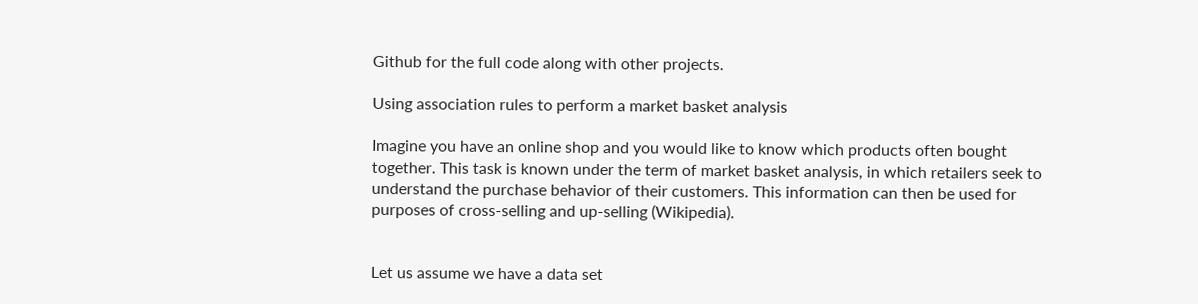Github for the full code along with other projects.

Using association rules to perform a market basket analysis

Imagine you have an online shop and you would like to know which products often bought together. This task is known under the term of market basket analysis, in which retailers seek to understand the purchase behavior of their customers. This information can then be used for purposes of cross-selling and up-selling (Wikipedia).


Let us assume we have a data set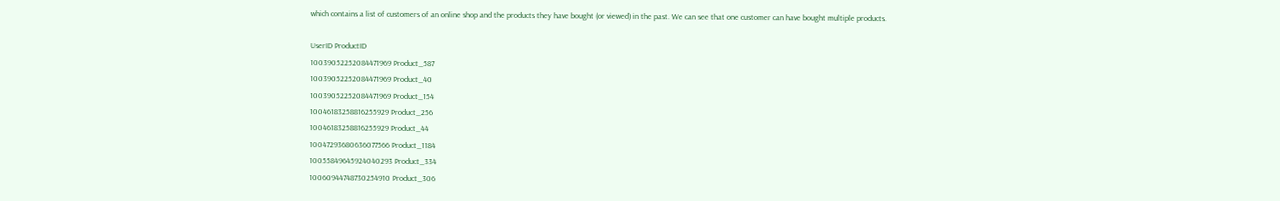which contains a list of customers of an online shop and the products they have bought (or viewed) in the past. We can see that one customer can have bought multiple products.

UserID ProductID
10039052252084471969 Product_587
10039052252084471969 Product_40
10039052252084471969 Product_154
10046183258816255929 Product_256
10046183258816255929 Product_44
10047293680636077566 Product_1184
10055849645924040293 Product_334
10060944748730254910 Product_306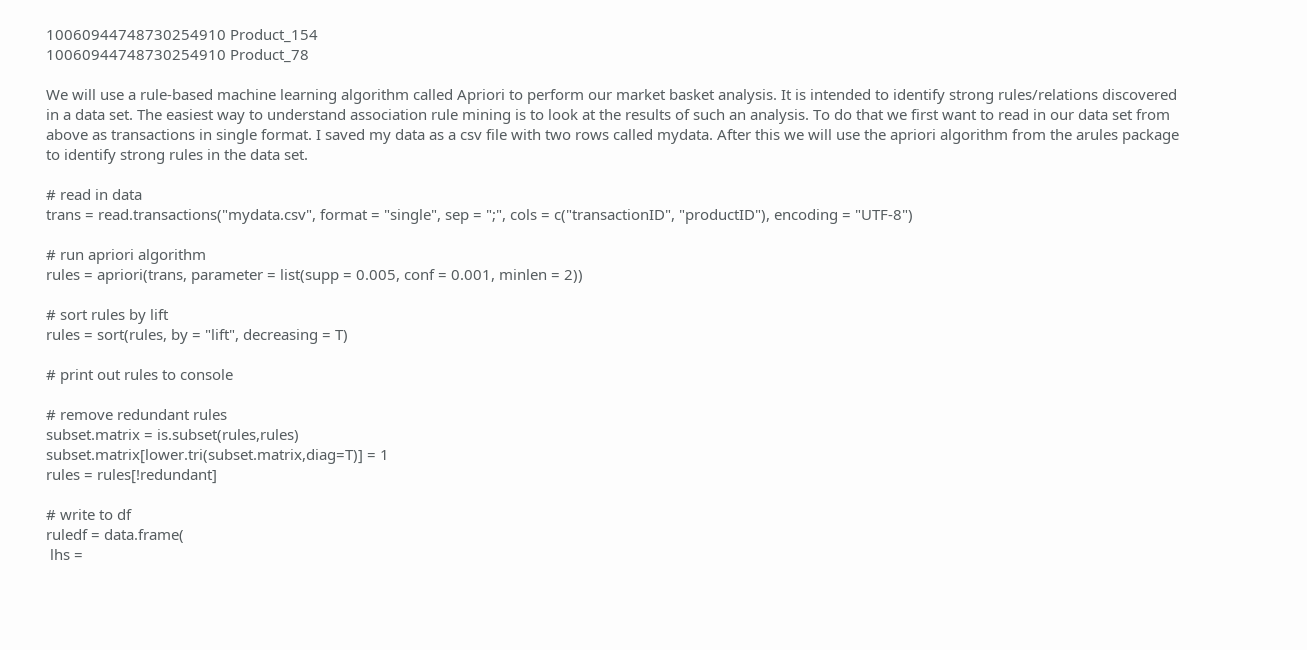10060944748730254910 Product_154
10060944748730254910 Product_78

We will use a rule-based machine learning algorithm called Apriori to perform our market basket analysis. It is intended to identify strong rules/relations discovered in a data set. The easiest way to understand association rule mining is to look at the results of such an analysis. To do that we first want to read in our data set from above as transactions in single format. I saved my data as a csv file with two rows called mydata. After this we will use the apriori algorithm from the arules package to identify strong rules in the data set.

# read in data
trans = read.transactions("mydata.csv", format = "single", sep = ";", cols = c("transactionID", "productID"), encoding = "UTF-8")

# run apriori algorithm
rules = apriori(trans, parameter = list(supp = 0.005, conf = 0.001, minlen = 2))

# sort rules by lift
rules = sort(rules, by = "lift", decreasing = T)

# print out rules to console

# remove redundant rules
subset.matrix = is.subset(rules,rules)
subset.matrix[lower.tri(subset.matrix,diag=T)] = 1
rules = rules[!redundant]

# write to df
ruledf = data.frame(
 lhs =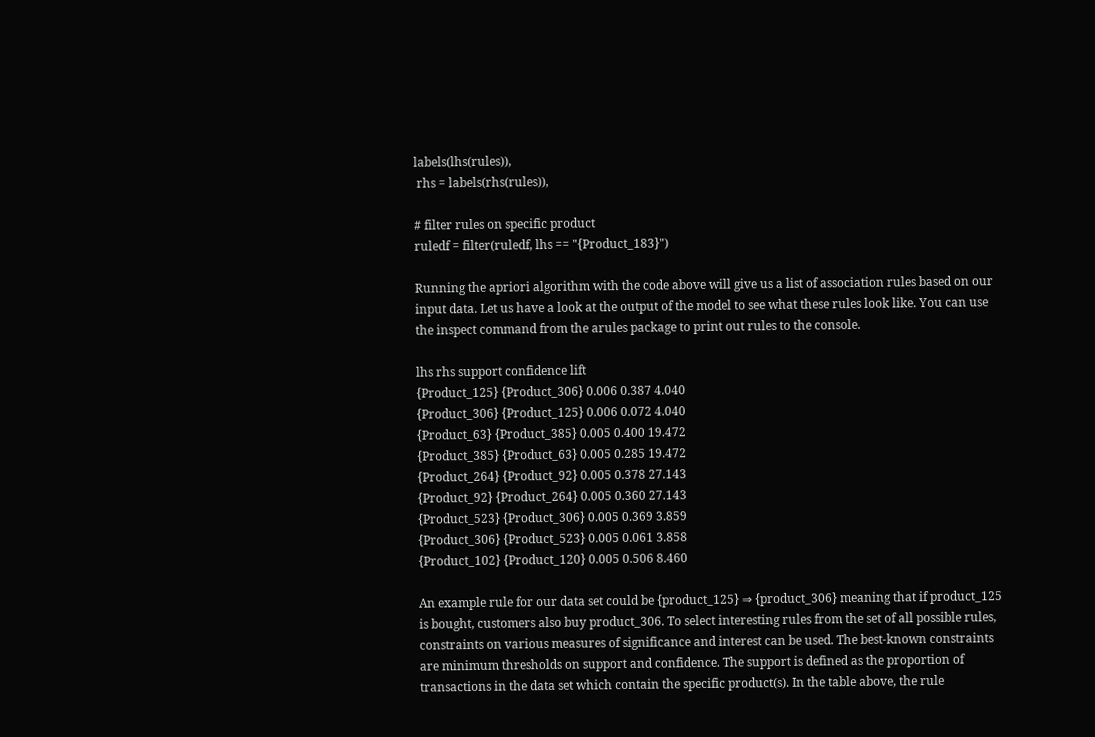labels(lhs(rules)),
 rhs = labels(rhs(rules)),

# filter rules on specific product
ruledf = filter(ruledf, lhs == "{Product_183}")

Running the apriori algorithm with the code above will give us a list of association rules based on our input data. Let us have a look at the output of the model to see what these rules look like. You can use the inspect command from the arules package to print out rules to the console.

lhs rhs support confidence lift
{Product_125} {Product_306} 0.006 0.387 4.040
{Product_306} {Product_125} 0.006 0.072 4.040
{Product_63} {Product_385} 0.005 0.400 19.472
{Product_385} {Product_63} 0.005 0.285 19.472
{Product_264} {Product_92} 0.005 0.378 27.143
{Product_92} {Product_264} 0.005 0.360 27.143
{Product_523} {Product_306} 0.005 0.369 3.859
{Product_306} {Product_523} 0.005 0.061 3.858
{Product_102} {Product_120} 0.005 0.506 8.460

An example rule for our data set could be {product_125} ⇒ {product_306} meaning that if product_125 is bought, customers also buy product_306. To select interesting rules from the set of all possible rules, constraints on various measures of significance and interest can be used. The best-known constraints are minimum thresholds on support and confidence. The support is defined as the proportion of transactions in the data set which contain the specific product(s). In the table above, the rule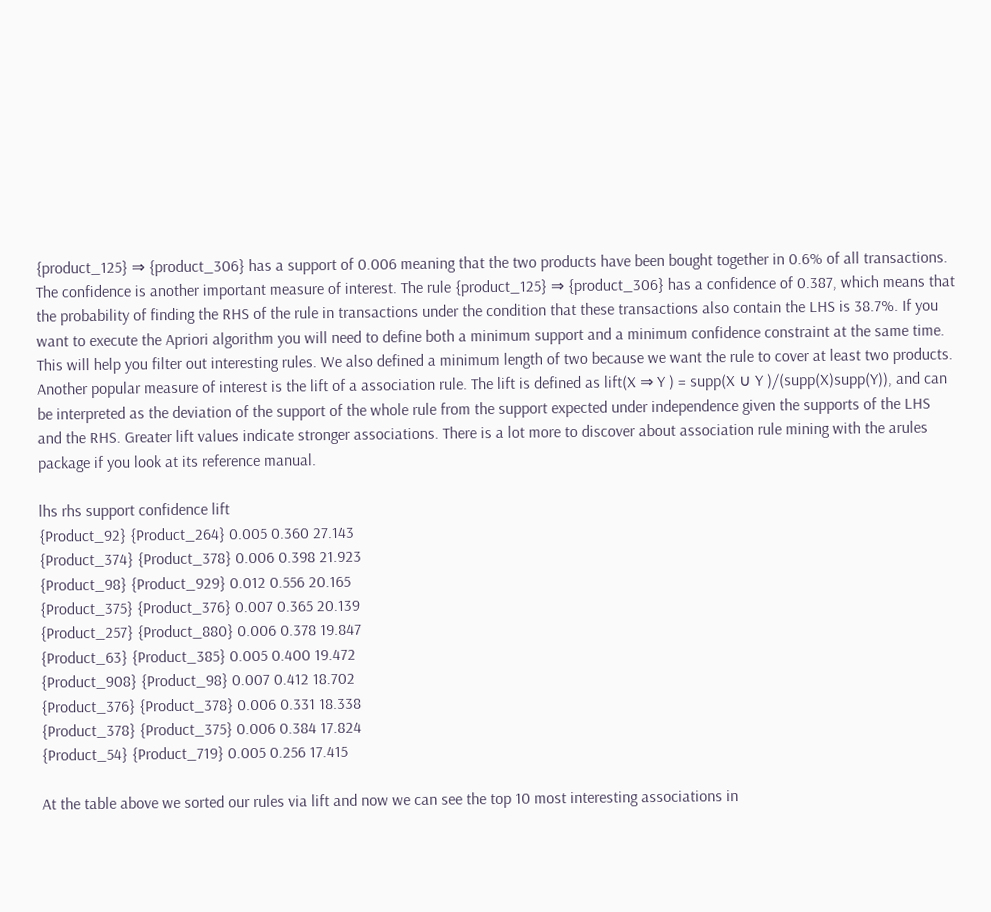{product_125} ⇒ {product_306} has a support of 0.006 meaning that the two products have been bought together in 0.6% of all transactions. The confidence is another important measure of interest. The rule {product_125} ⇒ {product_306} has a confidence of 0.387, which means that the probability of finding the RHS of the rule in transactions under the condition that these transactions also contain the LHS is 38.7%. If you want to execute the Apriori algorithm you will need to define both a minimum support and a minimum confidence constraint at the same time. This will help you filter out interesting rules. We also defined a minimum length of two because we want the rule to cover at least two products. Another popular measure of interest is the lift of a association rule. The lift is defined as lift(X ⇒ Y ) = supp(X ∪ Y )/(supp(X)supp(Y)), and can be interpreted as the deviation of the support of the whole rule from the support expected under independence given the supports of the LHS and the RHS. Greater lift values indicate stronger associations. There is a lot more to discover about association rule mining with the arules package if you look at its reference manual.

lhs rhs support confidence lift
{Product_92} {Product_264} 0.005 0.360 27.143
{Product_374} {Product_378} 0.006 0.398 21.923
{Product_98} {Product_929} 0.012 0.556 20.165
{Product_375} {Product_376} 0.007 0.365 20.139
{Product_257} {Product_880} 0.006 0.378 19.847
{Product_63} {Product_385} 0.005 0.400 19.472
{Product_908} {Product_98} 0.007 0.412 18.702
{Product_376} {Product_378} 0.006 0.331 18.338
{Product_378} {Product_375} 0.006 0.384 17.824
{Product_54} {Product_719} 0.005 0.256 17.415

At the table above we sorted our rules via lift and now we can see the top 10 most interesting associations in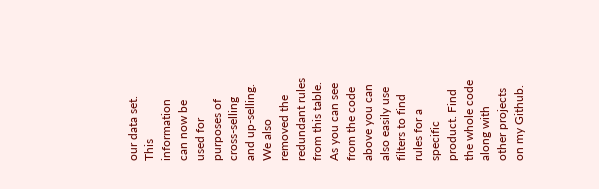our data set. This information can now be used for purposes of cross-selling and up-selling. We also removed the redundant rules from this table. As you can see from the code above you can also easily use filters to find rules for a specific product. Find the whole code along with other projects on my Github.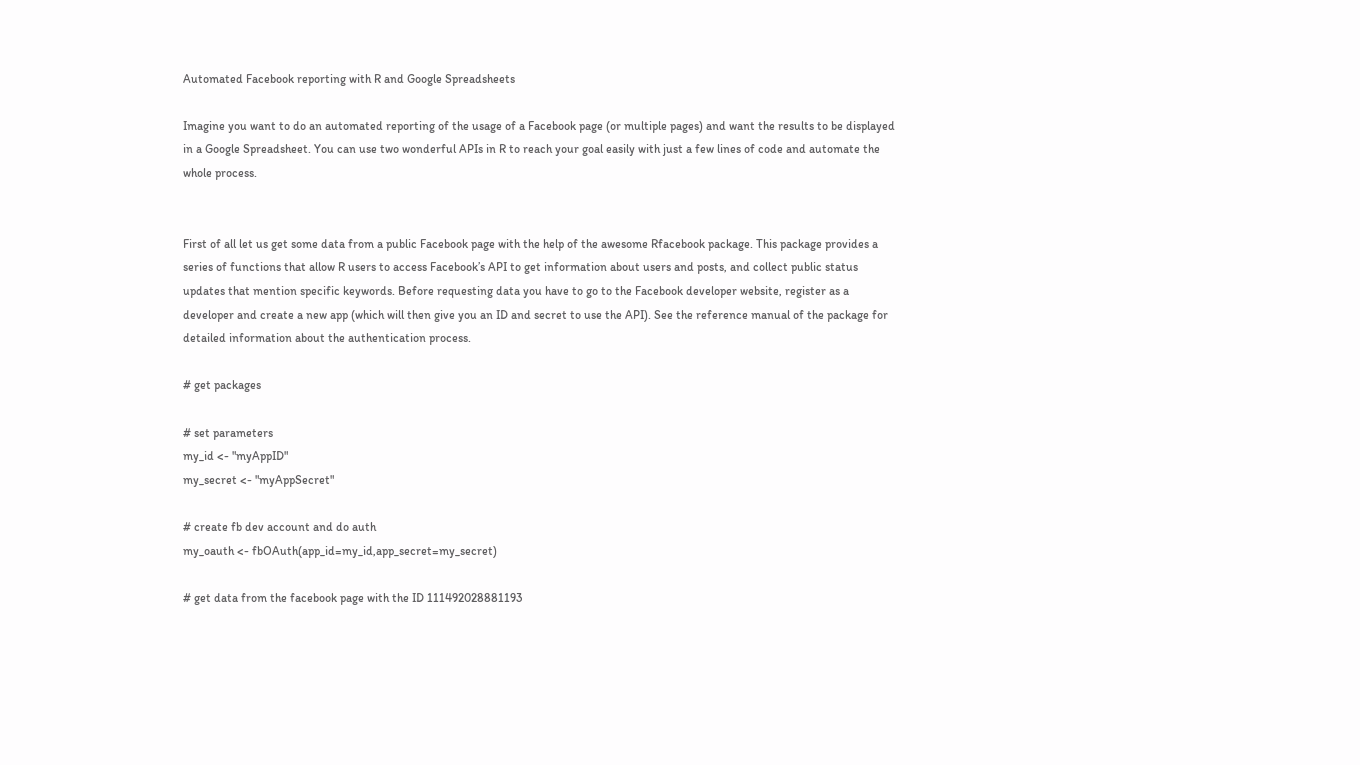Automated Facebook reporting with R and Google Spreadsheets

Imagine you want to do an automated reporting of the usage of a Facebook page (or multiple pages) and want the results to be displayed in a Google Spreadsheet. You can use two wonderful APIs in R to reach your goal easily with just a few lines of code and automate the whole process.


First of all let us get some data from a public Facebook page with the help of the awesome Rfacebook package. This package provides a series of functions that allow R users to access Facebook’s API to get information about users and posts, and collect public status updates that mention specific keywords. Before requesting data you have to go to the Facebook developer website, register as a developer and create a new app (which will then give you an ID and secret to use the API). See the reference manual of the package for detailed information about the authentication process.

# get packages

# set parameters
my_id <- "myAppID"
my_secret <- "myAppSecret"

# create fb dev account and do auth
my_oauth <- fbOAuth(app_id=my_id,app_secret=my_secret)

# get data from the facebook page with the ID 111492028881193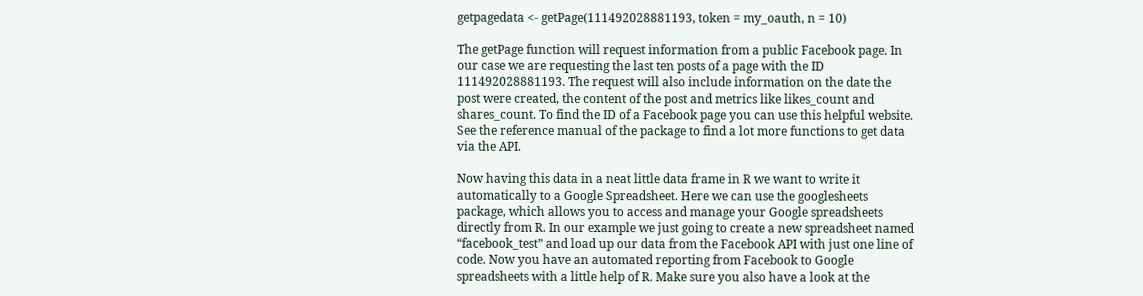getpagedata <- getPage(111492028881193, token = my_oauth, n = 10)

The getPage function will request information from a public Facebook page. In our case we are requesting the last ten posts of a page with the ID 111492028881193. The request will also include information on the date the post were created, the content of the post and metrics like likes_count and shares_count. To find the ID of a Facebook page you can use this helpful website. See the reference manual of the package to find a lot more functions to get data via the API.

Now having this data in a neat little data frame in R we want to write it automatically to a Google Spreadsheet. Here we can use the googlesheets package, which allows you to access and manage your Google spreadsheets directly from R. In our example we just going to create a new spreadsheet named “facebook_test” and load up our data from the Facebook API with just one line of code. Now you have an automated reporting from Facebook to Google spreadsheets with a little help of R. Make sure you also have a look at the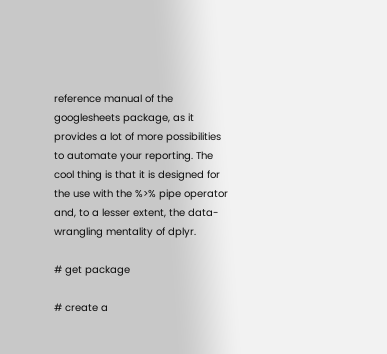reference manual of the googlesheets package, as it provides a lot of more possibilities to automate your reporting. The cool thing is that it is designed for the use with the %>% pipe operator and, to a lesser extent, the data-wrangling mentality of dplyr.

# get package

# create a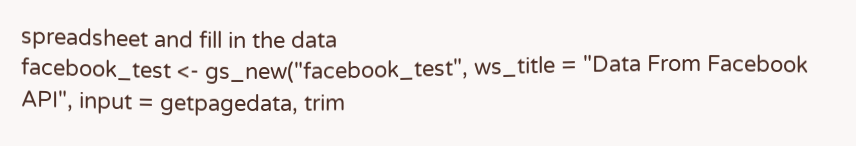spreadsheet and fill in the data
facebook_test <- gs_new("facebook_test", ws_title = "Data From Facebook API", input = getpagedata, trim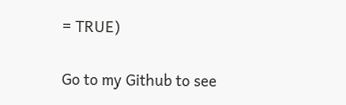= TRUE)

Go to my Github to see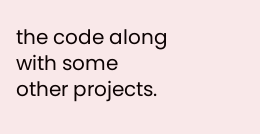the code along with some other projects.